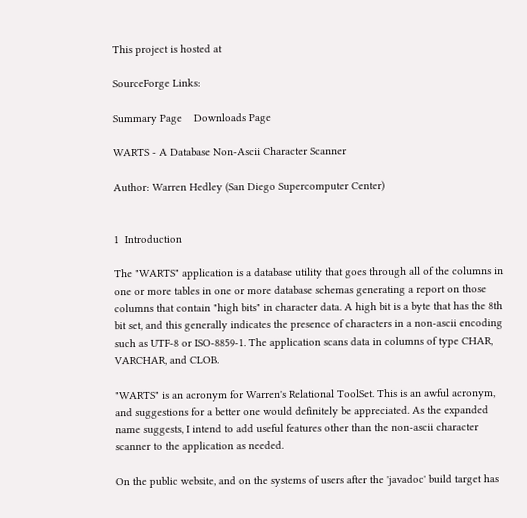This project is hosted at

SourceForge Links:

Summary Page    Downloads Page

WARTS - A Database Non-Ascii Character Scanner

Author: Warren Hedley (San Diego Supercomputer Center)


1  Introduction

The "WARTS" application is a database utility that goes through all of the columns in one or more tables in one or more database schemas generating a report on those columns that contain "high bits" in character data. A high bit is a byte that has the 8th bit set, and this generally indicates the presence of characters in a non-ascii encoding such as UTF-8 or ISO-8859-1. The application scans data in columns of type CHAR, VARCHAR, and CLOB.

"WARTS" is an acronym for Warren's Relational ToolSet. This is an awful acronym, and suggestions for a better one would definitely be appreciated. As the expanded name suggests, I intend to add useful features other than the non-ascii character scanner to the application as needed.

On the public website, and on the systems of users after the 'javadoc' build target has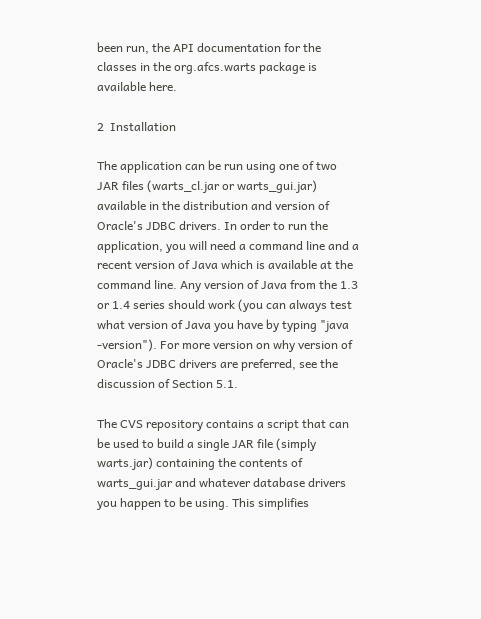been run, the API documentation for the classes in the org.afcs.warts package is available here.

2  Installation

The application can be run using one of two JAR files (warts_cl.jar or warts_gui.jar) available in the distribution and version of Oracle's JDBC drivers. In order to run the application, you will need a command line and a recent version of Java which is available at the command line. Any version of Java from the 1.3 or 1.4 series should work (you can always test what version of Java you have by typing "java -version"). For more version on why version of Oracle's JDBC drivers are preferred, see the discussion of Section 5.1.

The CVS repository contains a script that can be used to build a single JAR file (simply warts.jar) containing the contents of warts_gui.jar and whatever database drivers you happen to be using. This simplifies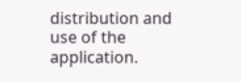distribution and use of the application.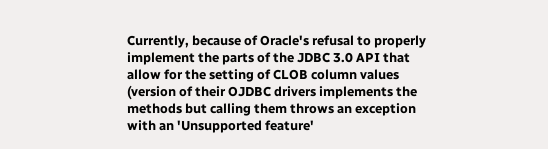Currently, because of Oracle's refusal to properly implement the parts of the JDBC 3.0 API that allow for the setting of CLOB column values (version of their OJDBC drivers implements the methods but calling them throws an exception with an 'Unsupported feature'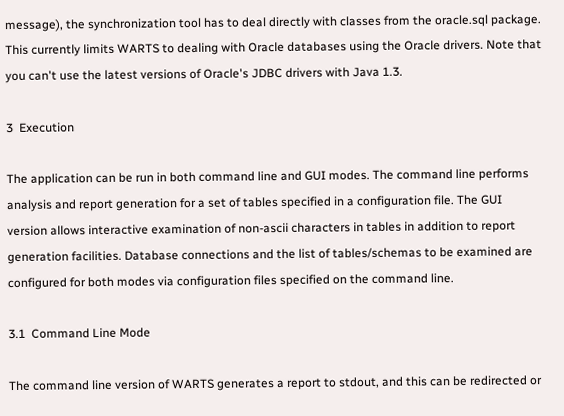message), the synchronization tool has to deal directly with classes from the oracle.sql package. This currently limits WARTS to dealing with Oracle databases using the Oracle drivers. Note that you can't use the latest versions of Oracle's JDBC drivers with Java 1.3.

3  Execution

The application can be run in both command line and GUI modes. The command line performs analysis and report generation for a set of tables specified in a configuration file. The GUI version allows interactive examination of non-ascii characters in tables in addition to report generation facilities. Database connections and the list of tables/schemas to be examined are configured for both modes via configuration files specified on the command line.

3.1  Command Line Mode

The command line version of WARTS generates a report to stdout, and this can be redirected or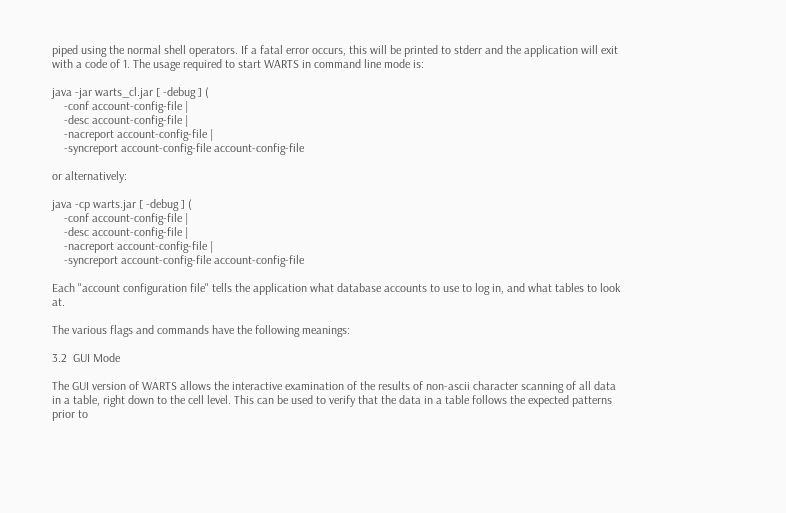piped using the normal shell operators. If a fatal error occurs, this will be printed to stderr and the application will exit with a code of 1. The usage required to start WARTS in command line mode is:

java -jar warts_cl.jar [ -debug ] (
    -conf account-config-file |
    -desc account-config-file |
    -nacreport account-config-file |
    -syncreport account-config-file account-config-file

or alternatively:

java -cp warts.jar [ -debug ] (
    -conf account-config-file |
    -desc account-config-file |
    -nacreport account-config-file |
    -syncreport account-config-file account-config-file

Each "account configuration file" tells the application what database accounts to use to log in, and what tables to look at.

The various flags and commands have the following meanings:

3.2  GUI Mode

The GUI version of WARTS allows the interactive examination of the results of non-ascii character scanning of all data in a table, right down to the cell level. This can be used to verify that the data in a table follows the expected patterns prior to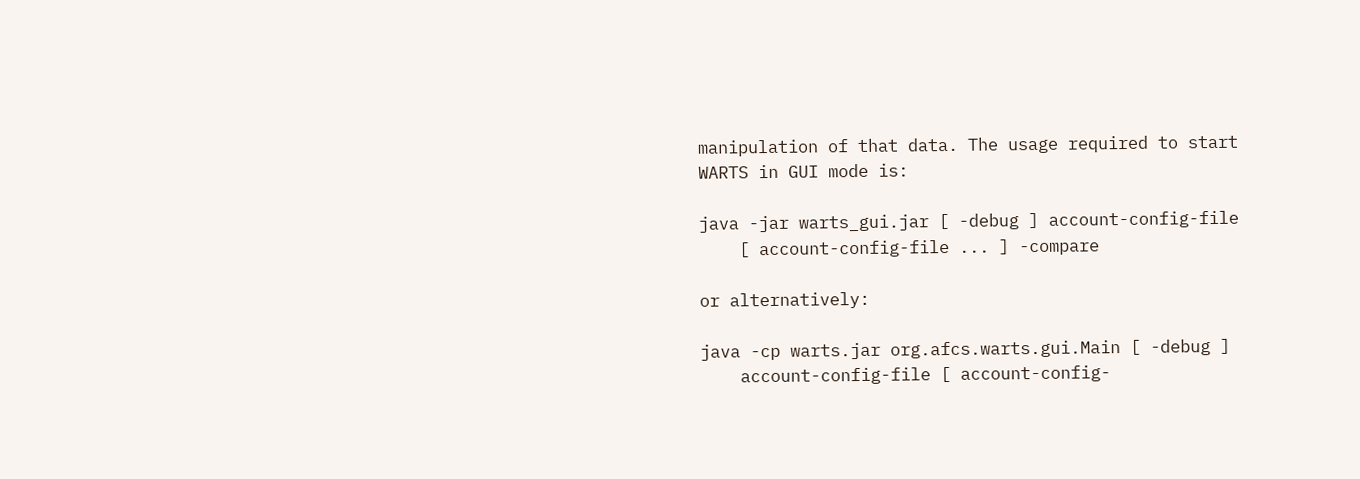manipulation of that data. The usage required to start WARTS in GUI mode is:

java -jar warts_gui.jar [ -debug ] account-config-file
    [ account-config-file ... ] -compare

or alternatively:

java -cp warts.jar org.afcs.warts.gui.Main [ -debug ]
    account-config-file [ account-config-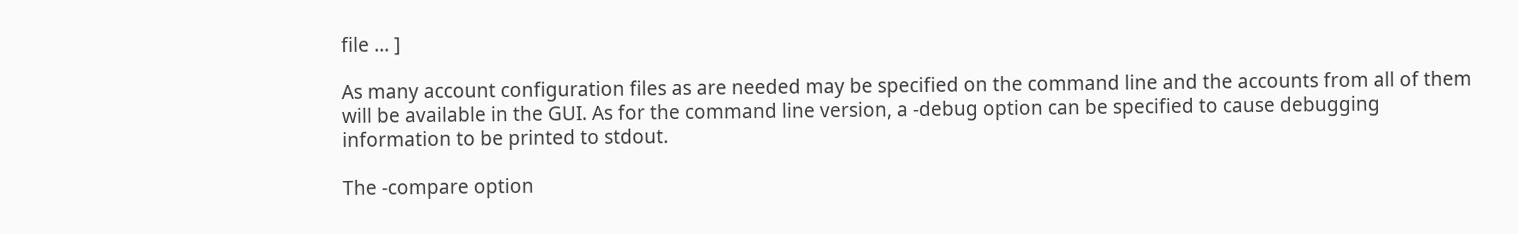file ... ]

As many account configuration files as are needed may be specified on the command line and the accounts from all of them will be available in the GUI. As for the command line version, a -debug option can be specified to cause debugging information to be printed to stdout.

The -compare option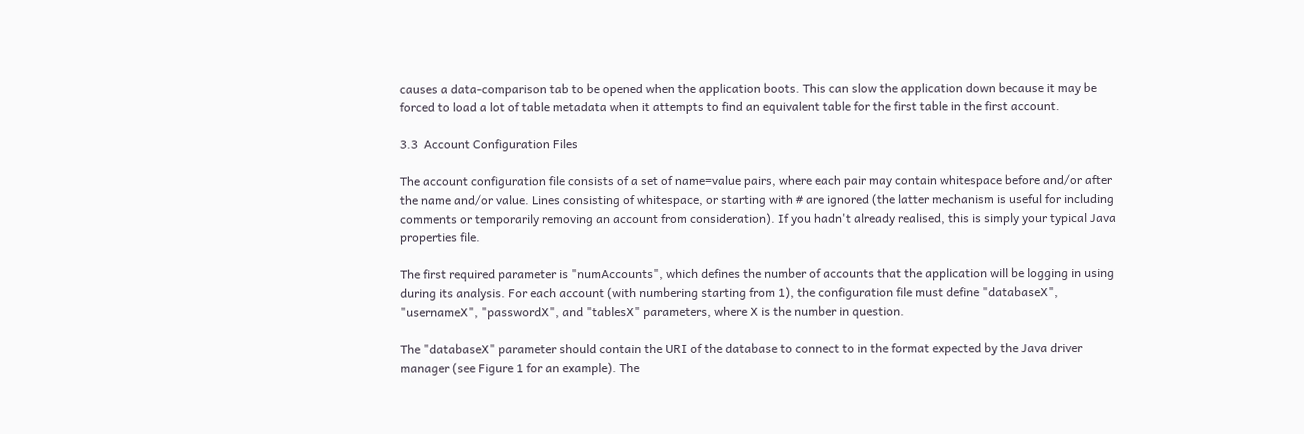causes a data-comparison tab to be opened when the application boots. This can slow the application down because it may be forced to load a lot of table metadata when it attempts to find an equivalent table for the first table in the first account.

3.3  Account Configuration Files

The account configuration file consists of a set of name=value pairs, where each pair may contain whitespace before and/or after the name and/or value. Lines consisting of whitespace, or starting with # are ignored (the latter mechanism is useful for including comments or temporarily removing an account from consideration). If you hadn't already realised, this is simply your typical Java properties file.

The first required parameter is "numAccounts", which defines the number of accounts that the application will be logging in using during its analysis. For each account (with numbering starting from 1), the configuration file must define "databaseX", "usernameX", "passwordX", and "tablesX" parameters, where X is the number in question.

The "databaseX" parameter should contain the URI of the database to connect to in the format expected by the Java driver manager (see Figure 1 for an example). The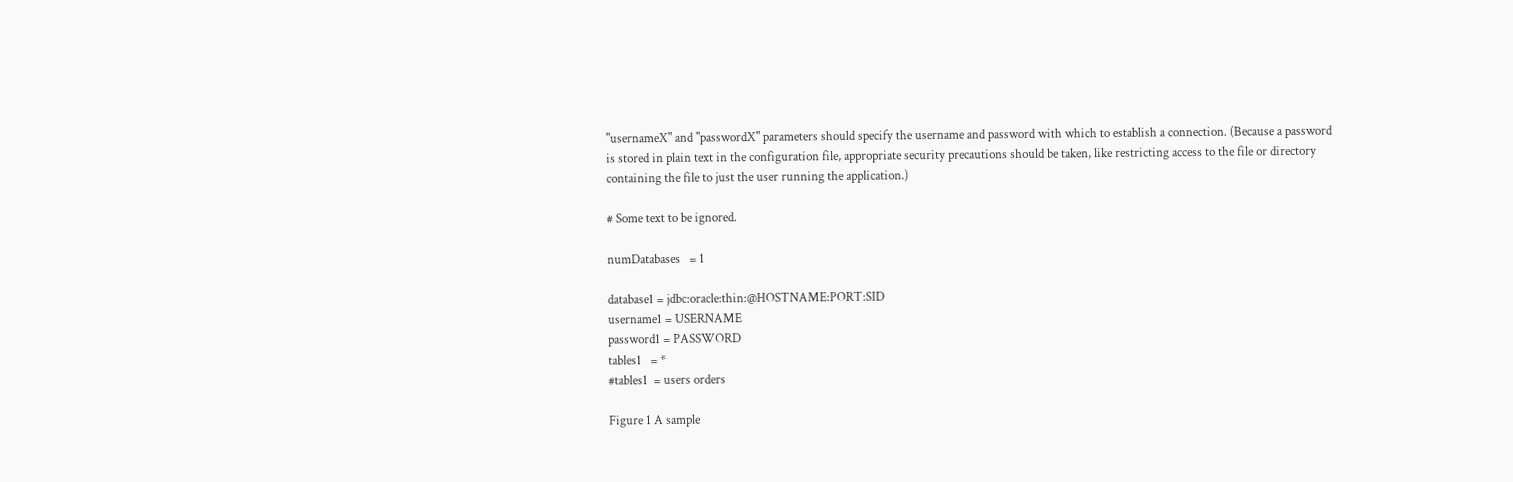"usernameX" and "passwordX" parameters should specify the username and password with which to establish a connection. (Because a password is stored in plain text in the configuration file, appropriate security precautions should be taken, like restricting access to the file or directory containing the file to just the user running the application.)

# Some text to be ignored.

numDatabases   = 1

database1 = jdbc:oracle:thin:@HOSTNAME:PORT:SID
username1 = USERNAME
password1 = PASSWORD
tables1   = *
#tables1  = users orders

Figure 1 A sample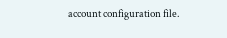account configuration file.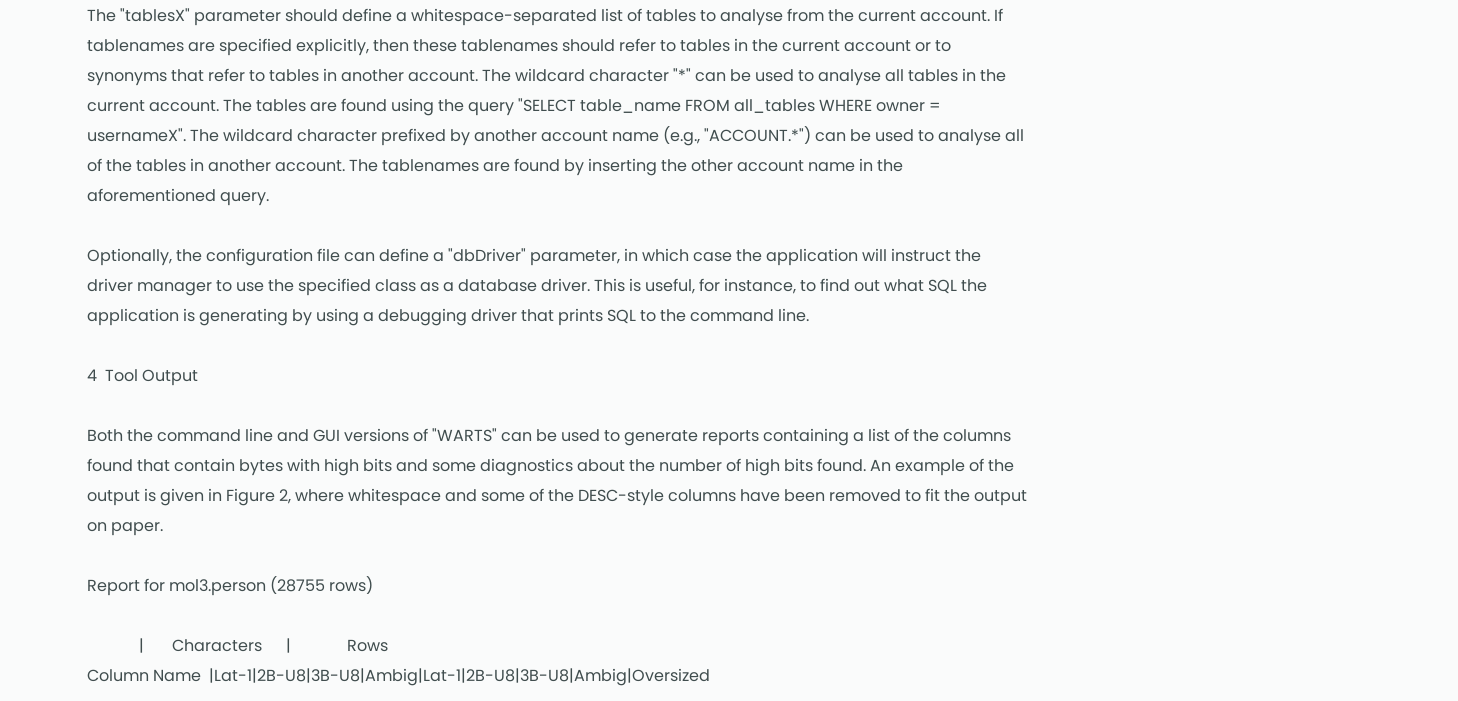The "tablesX" parameter should define a whitespace-separated list of tables to analyse from the current account. If tablenames are specified explicitly, then these tablenames should refer to tables in the current account or to synonyms that refer to tables in another account. The wildcard character "*" can be used to analyse all tables in the current account. The tables are found using the query "SELECT table_name FROM all_tables WHERE owner = usernameX". The wildcard character prefixed by another account name (e.g., "ACCOUNT.*") can be used to analyse all of the tables in another account. The tablenames are found by inserting the other account name in the aforementioned query.

Optionally, the configuration file can define a "dbDriver" parameter, in which case the application will instruct the driver manager to use the specified class as a database driver. This is useful, for instance, to find out what SQL the application is generating by using a debugging driver that prints SQL to the command line.

4  Tool Output

Both the command line and GUI versions of "WARTS" can be used to generate reports containing a list of the columns found that contain bytes with high bits and some diagnostics about the number of high bits found. An example of the output is given in Figure 2, where whitespace and some of the DESC-style columns have been removed to fit the output on paper.

Report for mol3.person (28755 rows)

             |       Characters      |              Rows
Column Name  |Lat-1|2B-U8|3B-U8|Ambig|Lat-1|2B-U8|3B-U8|Ambig|Oversized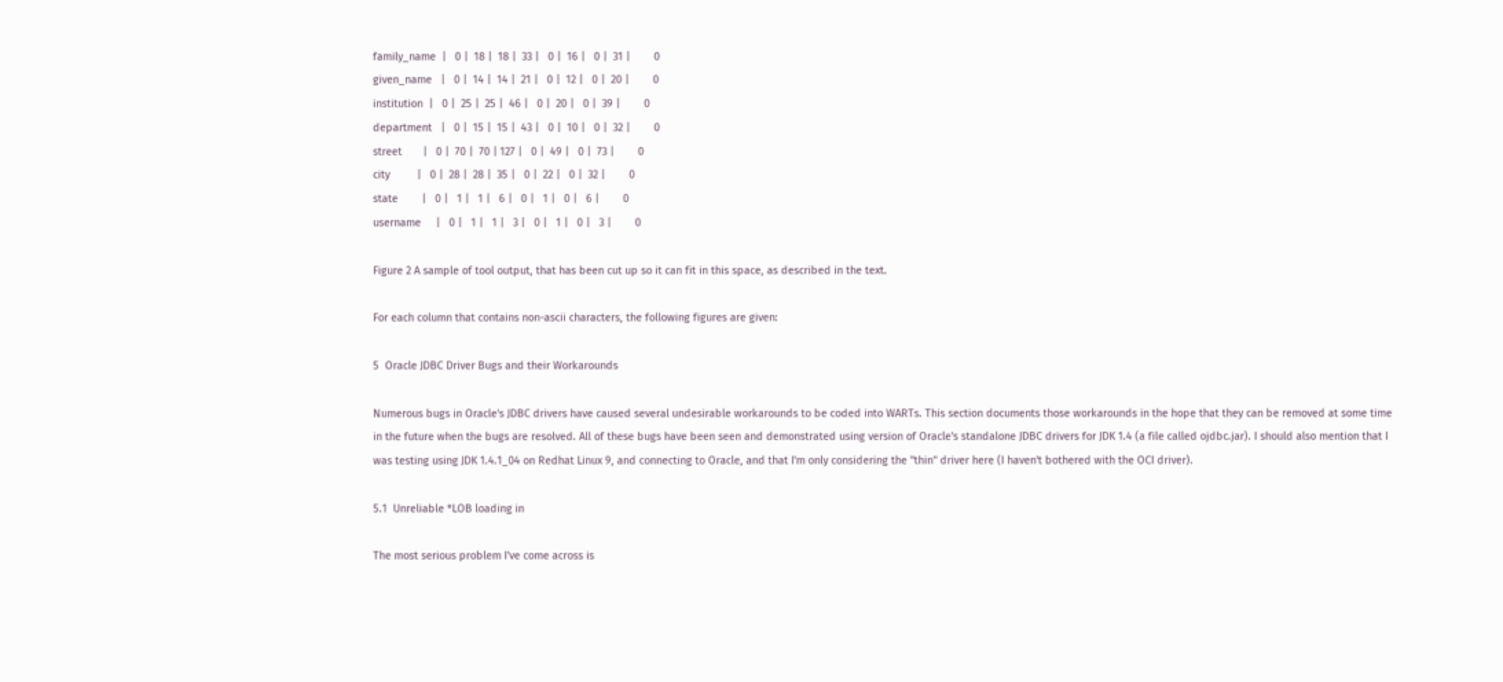family_name  |   0 |  18 |  18 |  33 |   0 |  16 |   0 |  31 |        0
given_name   |   0 |  14 |  14 |  21 |   0 |  12 |   0 |  20 |        0
institution  |   0 |  25 |  25 |  46 |   0 |  20 |   0 |  39 |        0
department   |   0 |  15 |  15 |  43 |   0 |  10 |   0 |  32 |        0
street       |   0 |  70 |  70 | 127 |   0 |  49 |   0 |  73 |        0
city         |   0 |  28 |  28 |  35 |   0 |  22 |   0 |  32 |        0
state        |   0 |   1 |   1 |   6 |   0 |   1 |   0 |   6 |        0
username     |   0 |   1 |   1 |   3 |   0 |   1 |   0 |   3 |        0

Figure 2 A sample of tool output, that has been cut up so it can fit in this space, as described in the text.

For each column that contains non-ascii characters, the following figures are given:

5  Oracle JDBC Driver Bugs and their Workarounds

Numerous bugs in Oracle's JDBC drivers have caused several undesirable workarounds to be coded into WARTs. This section documents those workarounds in the hope that they can be removed at some time in the future when the bugs are resolved. All of these bugs have been seen and demonstrated using version of Oracle's standalone JDBC drivers for JDK 1.4 (a file called ojdbc.jar). I should also mention that I was testing using JDK 1.4.1_04 on Redhat Linux 9, and connecting to Oracle, and that I'm only considering the "thin" driver here (I haven't bothered with the OCI driver).

5.1  Unreliable *LOB loading in

The most serious problem I've come across is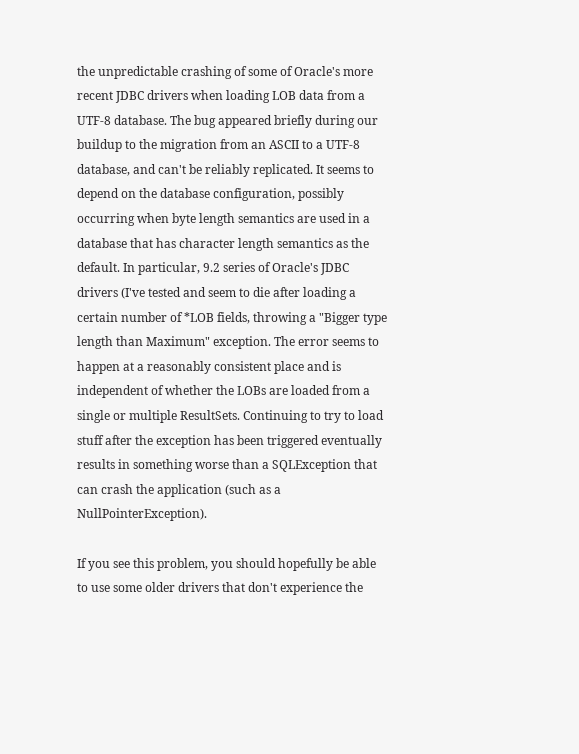the unpredictable crashing of some of Oracle's more recent JDBC drivers when loading LOB data from a UTF-8 database. The bug appeared briefly during our buildup to the migration from an ASCII to a UTF-8 database, and can't be reliably replicated. It seems to depend on the database configuration, possibly occurring when byte length semantics are used in a database that has character length semantics as the default. In particular, 9.2 series of Oracle's JDBC drivers (I've tested and seem to die after loading a certain number of *LOB fields, throwing a "Bigger type length than Maximum" exception. The error seems to happen at a reasonably consistent place and is independent of whether the LOBs are loaded from a single or multiple ResultSets. Continuing to try to load stuff after the exception has been triggered eventually results in something worse than a SQLException that can crash the application (such as a NullPointerException).

If you see this problem, you should hopefully be able to use some older drivers that don't experience the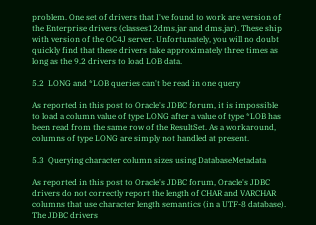problem. One set of drivers that I've found to work are version of the Enterprise drivers (classes12dms.jar and dms.jar). These ship with version of the OC4J server. Unfortunately, you will no doubt quickly find that these drivers take approximately three times as long as the 9.2 drivers to load LOB data.

5.2  LONG and *LOB queries can't be read in one query

As reported in this post to Oracle's JDBC forum, it is impossible to load a column value of type LONG after a value of type *LOB has been read from the same row of the ResultSet. As a workaround, columns of type LONG are simply not handled at present.

5.3  Querying character column sizes using DatabaseMetadata

As reported in this post to Oracle's JDBC forum, Oracle's JDBC drivers do not correctly report the length of CHAR and VARCHAR columns that use character length semantics (in a UTF-8 database). The JDBC drivers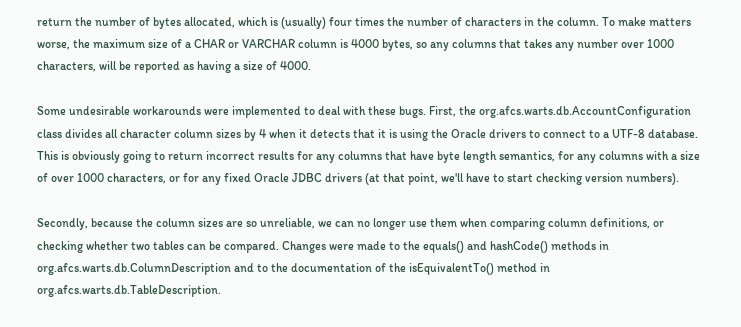return the number of bytes allocated, which is (usually) four times the number of characters in the column. To make matters worse, the maximum size of a CHAR or VARCHAR column is 4000 bytes, so any columns that takes any number over 1000 characters, will be reported as having a size of 4000.

Some undesirable workarounds were implemented to deal with these bugs. First, the org.afcs.warts.db.AccountConfiguration class divides all character column sizes by 4 when it detects that it is using the Oracle drivers to connect to a UTF-8 database. This is obviously going to return incorrect results for any columns that have byte length semantics, for any columns with a size of over 1000 characters, or for any fixed Oracle JDBC drivers (at that point, we'll have to start checking version numbers).

Secondly, because the column sizes are so unreliable, we can no longer use them when comparing column definitions, or checking whether two tables can be compared. Changes were made to the equals() and hashCode() methods in org.afcs.warts.db.ColumnDescription and to the documentation of the isEquivalentTo() method in org.afcs.warts.db.TableDescription.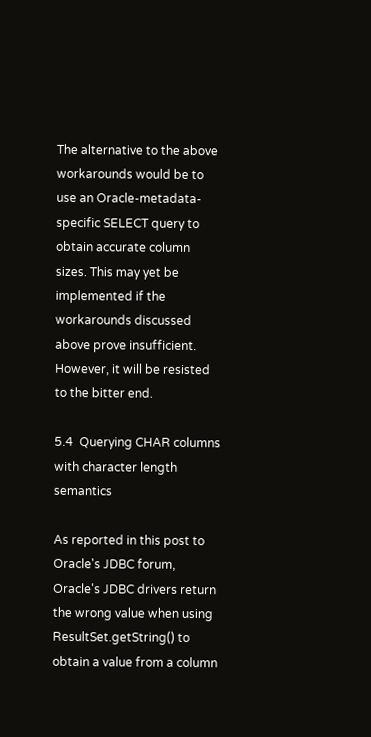The alternative to the above workarounds would be to use an Oracle-metadata-specific SELECT query to obtain accurate column sizes. This may yet be implemented if the workarounds discussed above prove insufficient. However, it will be resisted to the bitter end.

5.4  Querying CHAR columns with character length semantics

As reported in this post to Oracle's JDBC forum, Oracle's JDBC drivers return the wrong value when using ResultSet.getString() to obtain a value from a column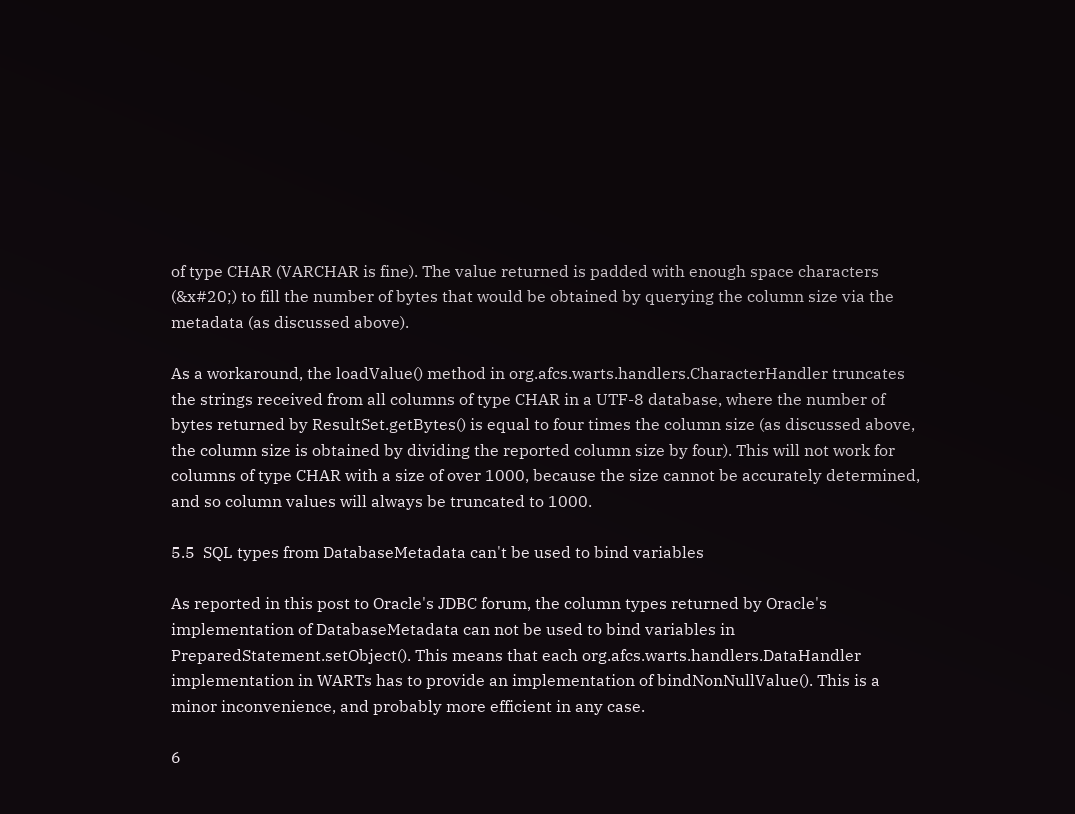of type CHAR (VARCHAR is fine). The value returned is padded with enough space characters (&x#20;) to fill the number of bytes that would be obtained by querying the column size via the metadata (as discussed above).

As a workaround, the loadValue() method in org.afcs.warts.handlers.CharacterHandler truncates the strings received from all columns of type CHAR in a UTF-8 database, where the number of bytes returned by ResultSet.getBytes() is equal to four times the column size (as discussed above, the column size is obtained by dividing the reported column size by four). This will not work for columns of type CHAR with a size of over 1000, because the size cannot be accurately determined, and so column values will always be truncated to 1000.

5.5  SQL types from DatabaseMetadata can't be used to bind variables

As reported in this post to Oracle's JDBC forum, the column types returned by Oracle's implementation of DatabaseMetadata can not be used to bind variables in PreparedStatement.setObject(). This means that each org.afcs.warts.handlers.DataHandler implementation in WARTs has to provide an implementation of bindNonNullValue(). This is a minor inconvenience, and probably more efficient in any case.

6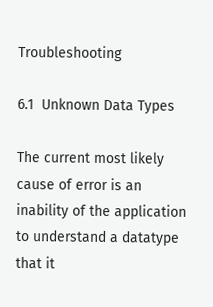Troubleshooting

6.1  Unknown Data Types

The current most likely cause of error is an inability of the application to understand a datatype that it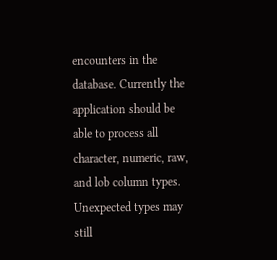encounters in the database. Currently the application should be able to process all character, numeric, raw, and lob column types. Unexpected types may still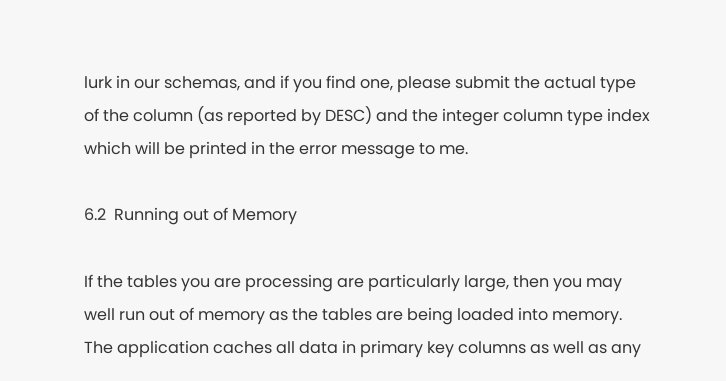lurk in our schemas, and if you find one, please submit the actual type of the column (as reported by DESC) and the integer column type index which will be printed in the error message to me.

6.2  Running out of Memory

If the tables you are processing are particularly large, then you may well run out of memory as the tables are being loaded into memory. The application caches all data in primary key columns as well as any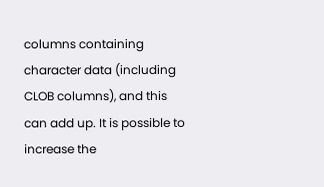columns containing character data (including CLOB columns), and this can add up. It is possible to increase the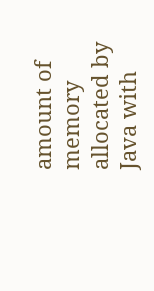amount of memory allocated by Java with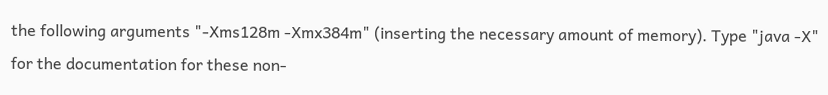the following arguments "-Xms128m -Xmx384m" (inserting the necessary amount of memory). Type "java -X" for the documentation for these non-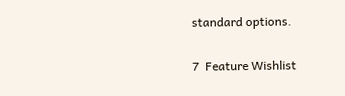standard options.

7  Feature Wishlist